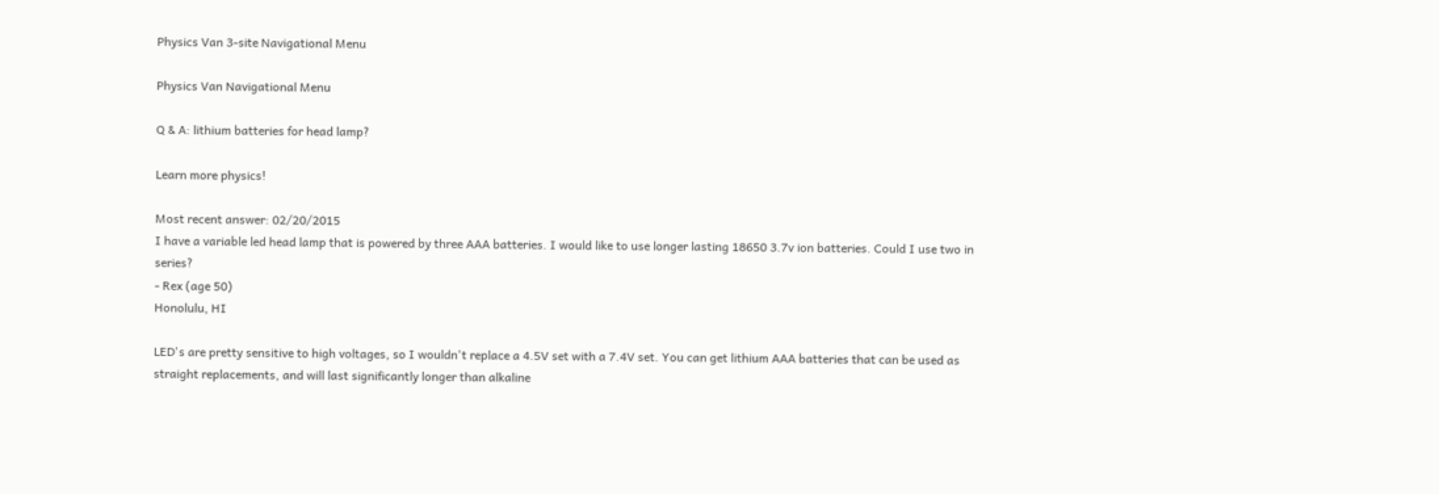Physics Van 3-site Navigational Menu

Physics Van Navigational Menu

Q & A: lithium batteries for head lamp?

Learn more physics!

Most recent answer: 02/20/2015
I have a variable led head lamp that is powered by three AAA batteries. I would like to use longer lasting 18650 3.7v ion batteries. Could I use two in series?
- Rex (age 50)
Honolulu, HI

LED's are pretty sensitive to high voltages, so I wouldn't replace a 4.5V set with a 7.4V set. You can get lithium AAA batteries that can be used as straight replacements, and will last significantly longer than alkaline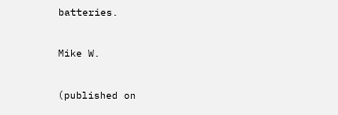batteries.

Mike W.

(published on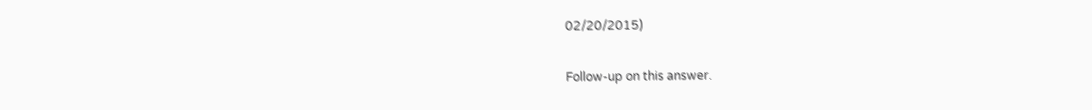02/20/2015)

Follow-up on this answer.